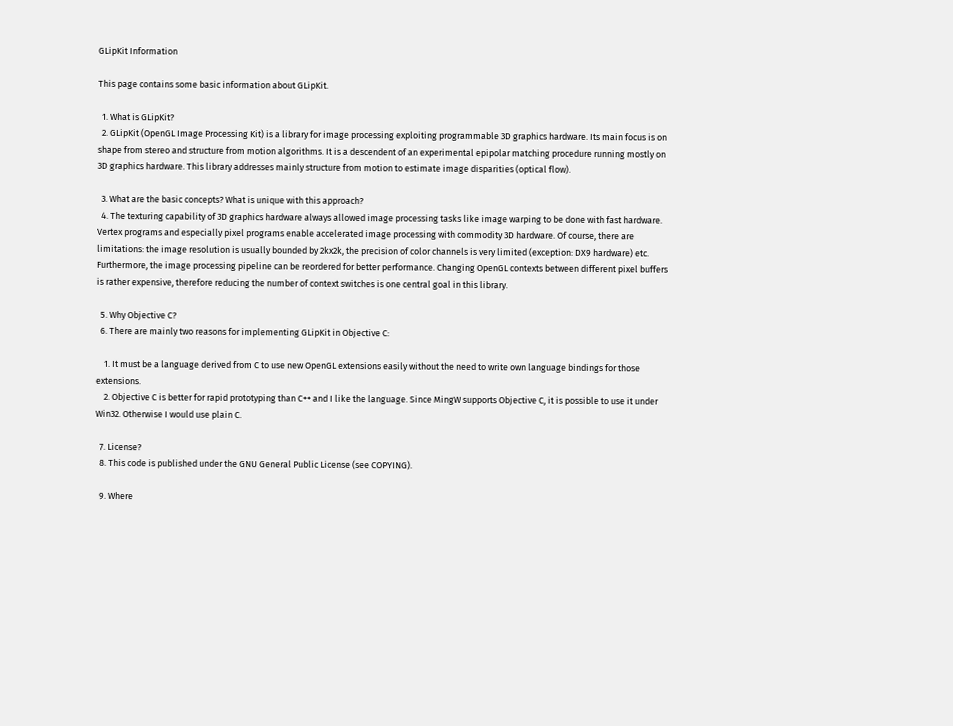GLipKit Information

This page contains some basic information about GLipKit.

  1. What is GLipKit?
  2. GLipKit (OpenGL Image Processing Kit) is a library for image processing exploiting programmable 3D graphics hardware. Its main focus is on shape from stereo and structure from motion algorithms. It is a descendent of an experimental epipolar matching procedure running mostly on 3D graphics hardware. This library addresses mainly structure from motion to estimate image disparities (optical flow).

  3. What are the basic concepts? What is unique with this approach?
  4. The texturing capability of 3D graphics hardware always allowed image processing tasks like image warping to be done with fast hardware. Vertex programs and especially pixel programs enable accelerated image processing with commodity 3D hardware. Of course, there are limitations: the image resolution is usually bounded by 2kx2k, the precision of color channels is very limited (exception: DX9 hardware) etc. Furthermore, the image processing pipeline can be reordered for better performance. Changing OpenGL contexts between different pixel buffers is rather expensive, therefore reducing the number of context switches is one central goal in this library.

  5. Why Objective C?
  6. There are mainly two reasons for implementing GLipKit in Objective C:

    1. It must be a language derived from C to use new OpenGL extensions easily without the need to write own language bindings for those extensions.
    2. Objective C is better for rapid prototyping than C++ and I like the language. Since MingW supports Objective C, it is possible to use it under Win32. Otherwise I would use plain C.

  7. License?
  8. This code is published under the GNU General Public License (see COPYING).

  9. Where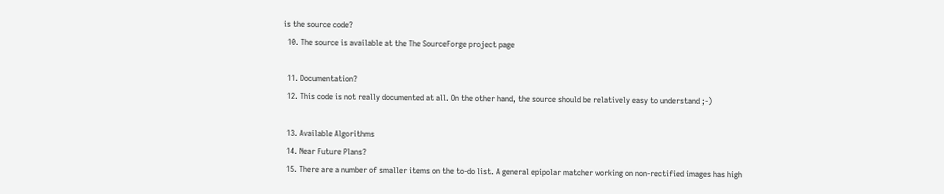is the source code?
  10. The source is available at the The SourceForge project page

  11. Documentation?
  12. This code is not really documented at all. On the other hand, the source should be relatively easy to understand ;-)

  13. Available Algorithms
  14. Near Future Plans?
  15. There are a number of smaller items on the to-do list. A general epipolar matcher working on non-rectified images has high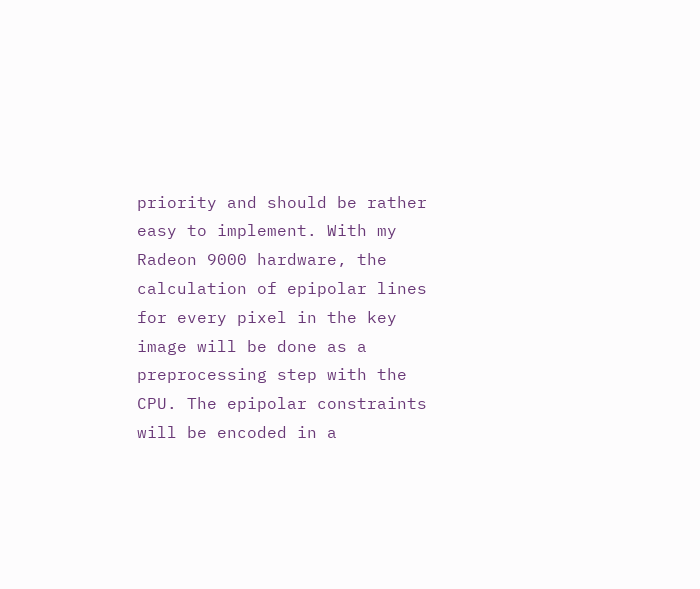priority and should be rather easy to implement. With my Radeon 9000 hardware, the calculation of epipolar lines for every pixel in the key image will be done as a preprocessing step with the CPU. The epipolar constraints will be encoded in a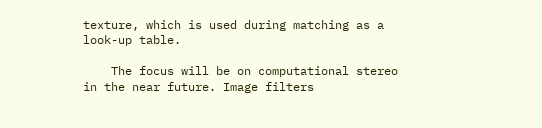texture, which is used during matching as a look-up table.

    The focus will be on computational stereo in the near future. Image filters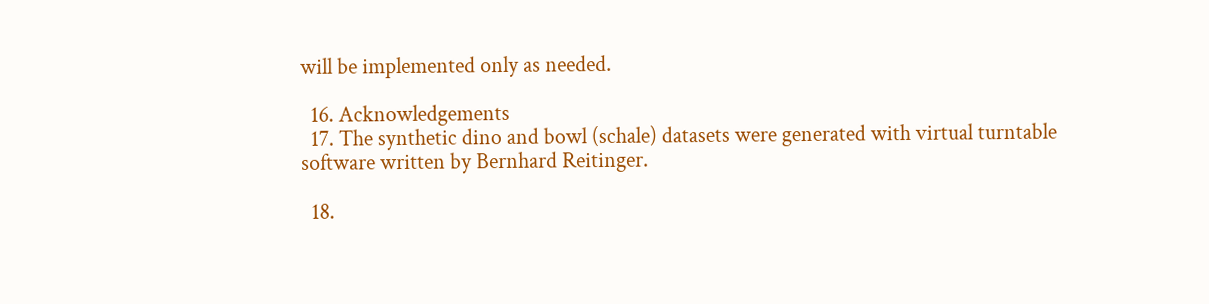will be implemented only as needed.

  16. Acknowledgements
  17. The synthetic dino and bowl (schale) datasets were generated with virtual turntable software written by Bernhard Reitinger.

  18.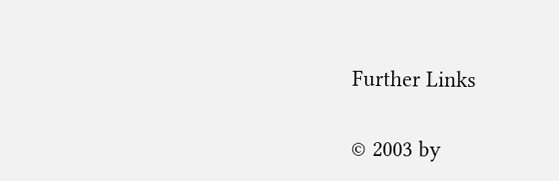Further Links

© 2003 by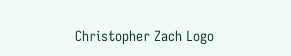Christopher Zach Logo